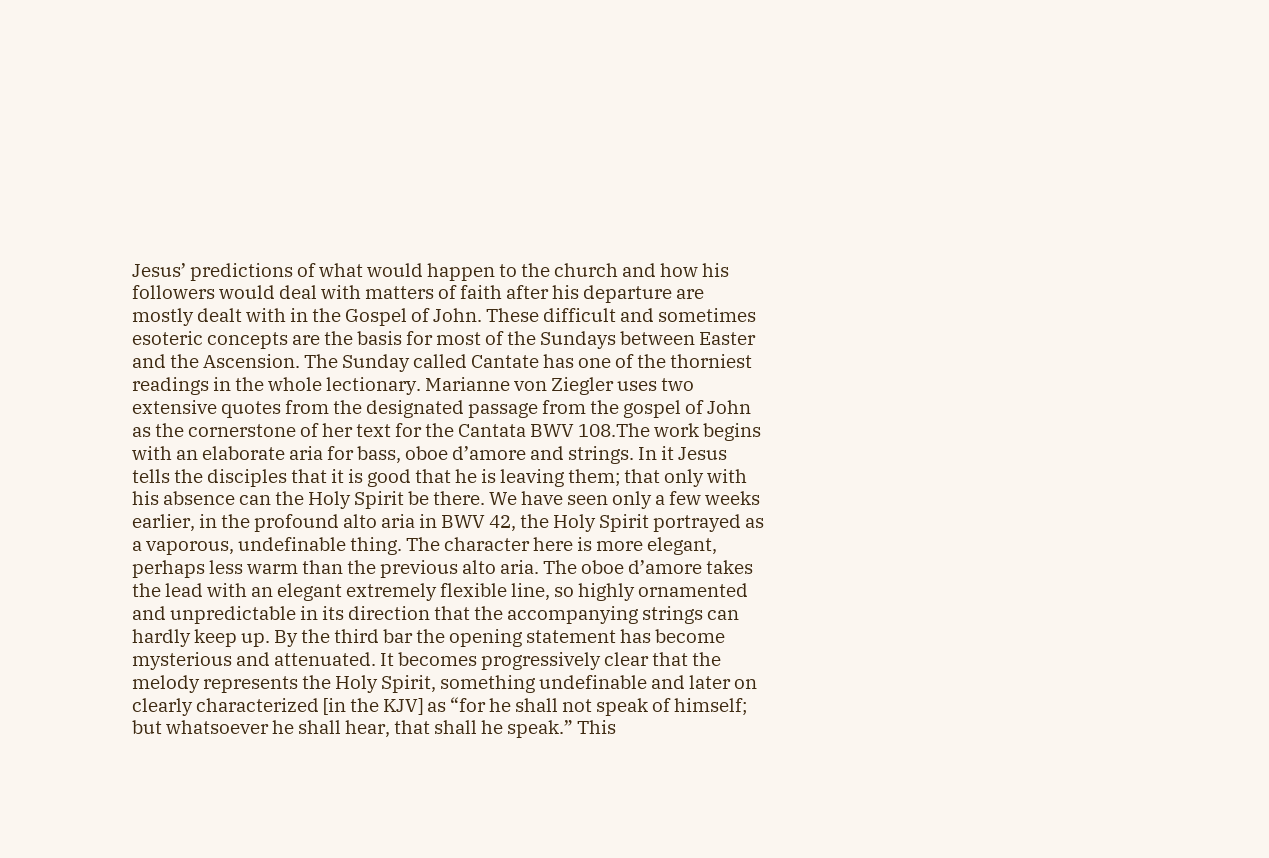Jesus’ predictions of what would happen to the church and how his followers would deal with matters of faith after his departure are mostly dealt with in the Gospel of John. These difficult and sometimes esoteric concepts are the basis for most of the Sundays between Easter and the Ascension. The Sunday called Cantate has one of the thorniest readings in the whole lectionary. Marianne von Ziegler uses two extensive quotes from the designated passage from the gospel of John as the cornerstone of her text for the Cantata BWV 108.The work begins with an elaborate aria for bass, oboe d’amore and strings. In it Jesus tells the disciples that it is good that he is leaving them; that only with his absence can the Holy Spirit be there. We have seen only a few weeks earlier, in the profound alto aria in BWV 42, the Holy Spirit portrayed as a vaporous, undefinable thing. The character here is more elegant, perhaps less warm than the previous alto aria. The oboe d’amore takes the lead with an elegant extremely flexible line, so highly ornamented and unpredictable in its direction that the accompanying strings can hardly keep up. By the third bar the opening statement has become mysterious and attenuated. It becomes progressively clear that the melody represents the Holy Spirit, something undefinable and later on clearly characterized [in the KJV] as “for he shall not speak of himself; but whatsoever he shall hear, that shall he speak.” This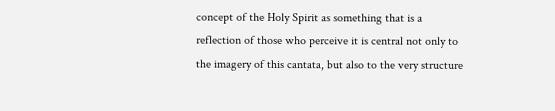concept of the Holy Spirit as something that is a reflection of those who perceive it is central not only to the imagery of this cantata, but also to the very structure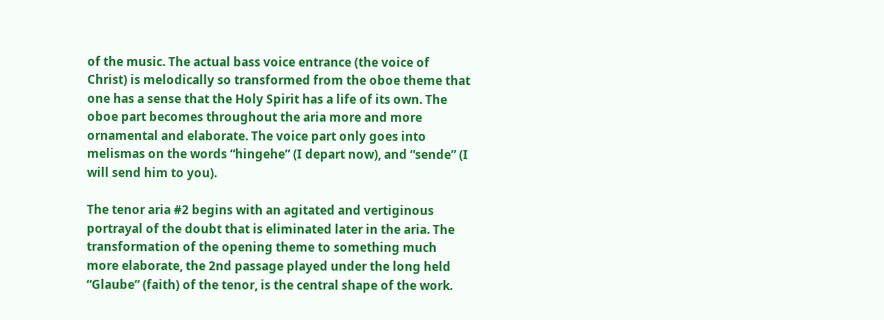of the music. The actual bass voice entrance (the voice of Christ) is melodically so transformed from the oboe theme that one has a sense that the Holy Spirit has a life of its own. The oboe part becomes throughout the aria more and more ornamental and elaborate. The voice part only goes into melismas on the words “hingehe” (I depart now), and “sende” (I will send him to you).

The tenor aria #2 begins with an agitated and vertiginous portrayal of the doubt that is eliminated later in the aria. The transformation of the opening theme to something much more elaborate, the 2nd passage played under the long held “Glaube” (faith) of the tenor, is the central shape of the work.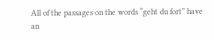All of the passages on the words “geht du fort” have an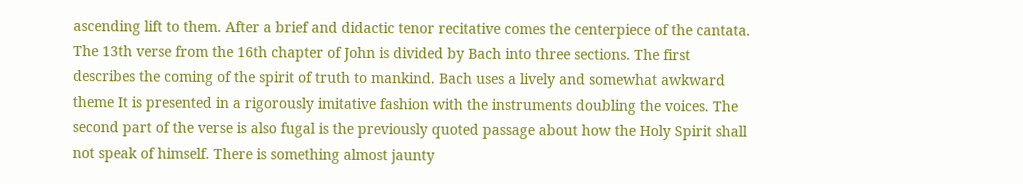ascending lift to them. After a brief and didactic tenor recitative comes the centerpiece of the cantata. The 13th verse from the 16th chapter of John is divided by Bach into three sections. The first describes the coming of the spirit of truth to mankind. Bach uses a lively and somewhat awkward theme It is presented in a rigorously imitative fashion with the instruments doubling the voices. The second part of the verse is also fugal is the previously quoted passage about how the Holy Spirit shall not speak of himself. There is something almost jaunty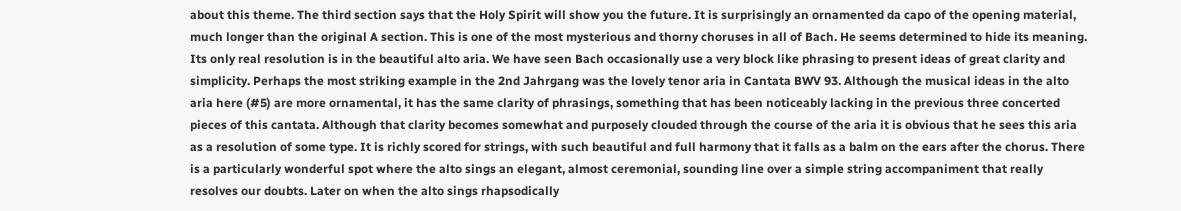about this theme. The third section says that the Holy Spirit will show you the future. It is surprisingly an ornamented da capo of the opening material, much longer than the original A section. This is one of the most mysterious and thorny choruses in all of Bach. He seems determined to hide its meaning. Its only real resolution is in the beautiful alto aria. We have seen Bach occasionally use a very block like phrasing to present ideas of great clarity and simplicity. Perhaps the most striking example in the 2nd Jahrgang was the lovely tenor aria in Cantata BWV 93. Although the musical ideas in the alto aria here (#5) are more ornamental, it has the same clarity of phrasings, something that has been noticeably lacking in the previous three concerted pieces of this cantata. Although that clarity becomes somewhat and purposely clouded through the course of the aria it is obvious that he sees this aria as a resolution of some type. It is richly scored for strings, with such beautiful and full harmony that it falls as a balm on the ears after the chorus. There is a particularly wonderful spot where the alto sings an elegant, almost ceremonial, sounding line over a simple string accompaniment that really resolves our doubts. Later on when the alto sings rhapsodically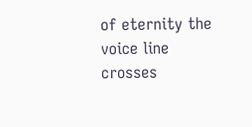of eternity the voice line crosses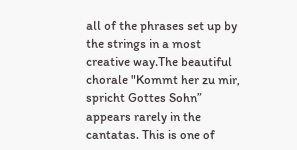all of the phrases set up by the strings in a most creative way.The beautiful chorale "Kommt her zu mir, spricht Gottes Sohn” appears rarely in the cantatas. This is one of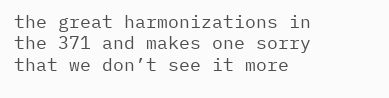the great harmonizations in the 371 and makes one sorry that we don’t see it more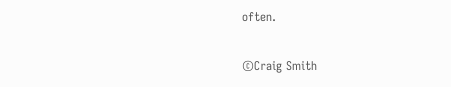often.

©Craig Smith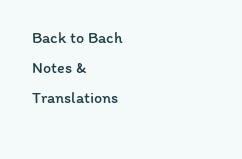Back to Bach Notes & Translations